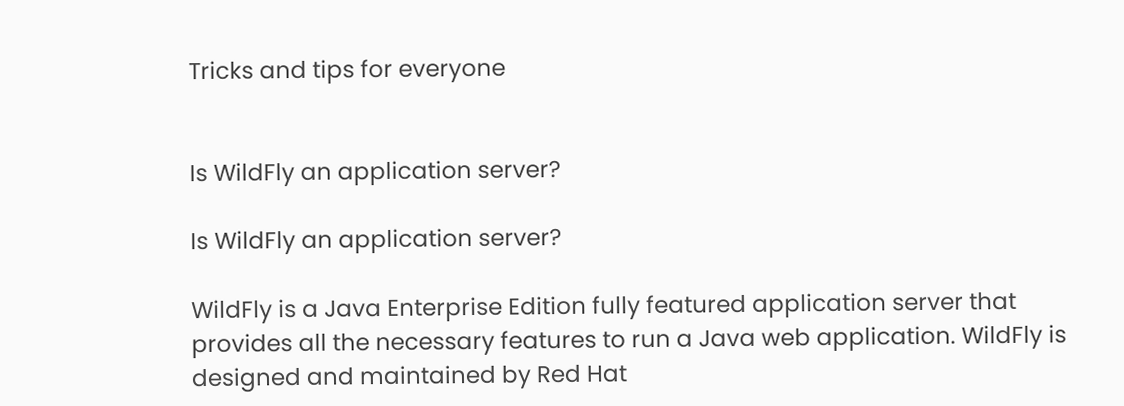Tricks and tips for everyone


Is WildFly an application server?

Is WildFly an application server?

WildFly is a Java Enterprise Edition fully featured application server that provides all the necessary features to run a Java web application. WildFly is designed and maintained by Red Hat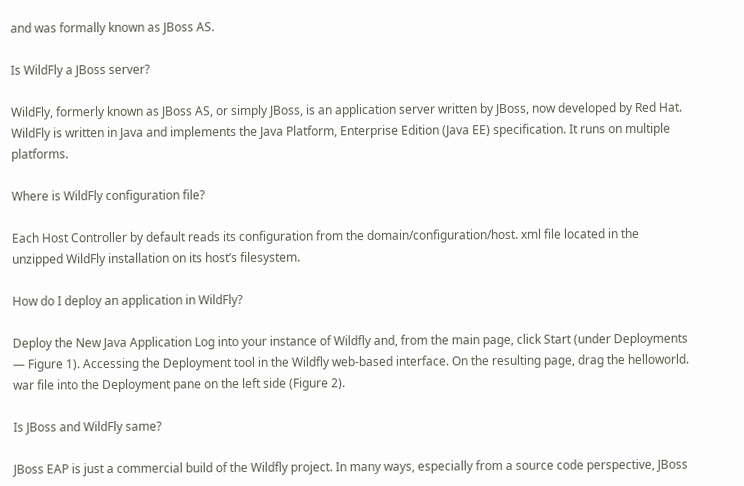and was formally known as JBoss AS.

Is WildFly a JBoss server?

WildFly, formerly known as JBoss AS, or simply JBoss, is an application server written by JBoss, now developed by Red Hat. WildFly is written in Java and implements the Java Platform, Enterprise Edition (Java EE) specification. It runs on multiple platforms.

Where is WildFly configuration file?

Each Host Controller by default reads its configuration from the domain/configuration/host. xml file located in the unzipped WildFly installation on its host’s filesystem.

How do I deploy an application in WildFly?

Deploy the New Java Application Log into your instance of Wildfly and, from the main page, click Start (under Deployments — Figure 1). Accessing the Deployment tool in the Wildfly web-based interface. On the resulting page, drag the helloworld. war file into the Deployment pane on the left side (Figure 2).

Is JBoss and WildFly same?

JBoss EAP is just a commercial build of the Wildfly project. In many ways, especially from a source code perspective, JBoss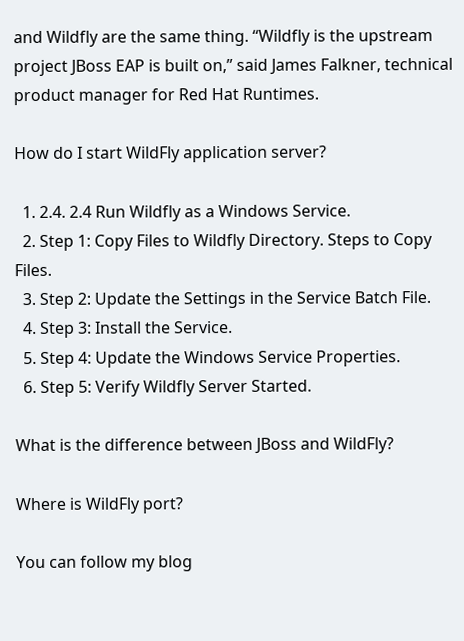and Wildfly are the same thing. “Wildfly is the upstream project JBoss EAP is built on,” said James Falkner, technical product manager for Red Hat Runtimes.

How do I start WildFly application server?

  1. 2.4. 2.4 Run Wildfly as a Windows Service.
  2. Step 1: Copy Files to Wildfly Directory. Steps to Copy Files.
  3. Step 2: Update the Settings in the Service Batch File.
  4. Step 3: Install the Service.
  5. Step 4: Update the Windows Service Properties.
  6. Step 5: Verify Wildfly Server Started.

What is the difference between JBoss and WildFly?

Where is WildFly port?

You can follow my blog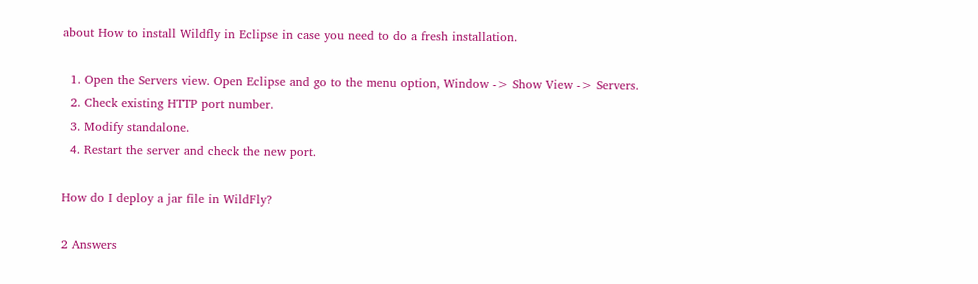about How to install Wildfly in Eclipse in case you need to do a fresh installation.

  1. Open the Servers view. Open Eclipse and go to the menu option, Window -> Show View -> Servers.
  2. Check existing HTTP port number.
  3. Modify standalone.
  4. Restart the server and check the new port.

How do I deploy a jar file in WildFly?

2 Answers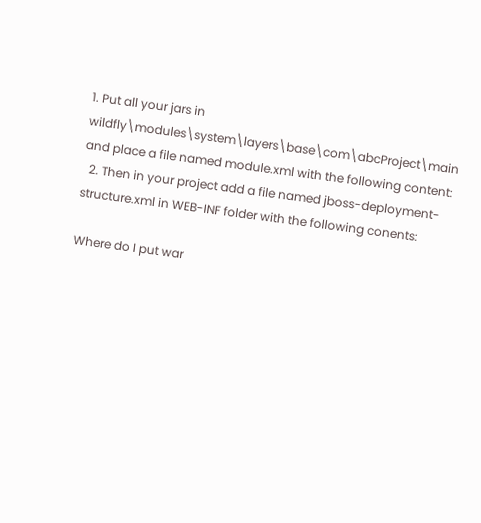1. Put all your jars in wildfly\modules\system\layers\base\com\abcProject\main and place a file named module.xml with the following content:
  2. Then in your project add a file named jboss-deployment-structure.xml in WEB-INF folder with the following conents:

Where do I put war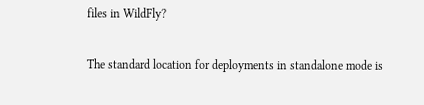files in WildFly?

The standard location for deployments in standalone mode is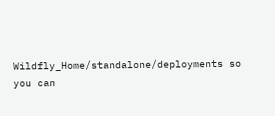Wildfly_Home/standalone/deployments so you can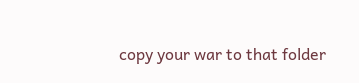copy your war to that folder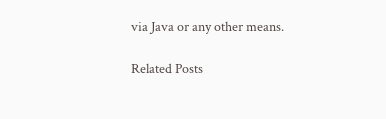via Java or any other means.

Related Posts